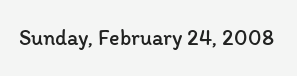Sunday, February 24, 2008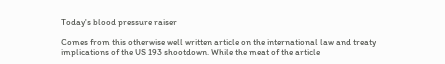Today's blood pressure raiser

Comes from this otherwise well written article on the international law and treaty implications of the US 193 shootdown. While the meat of the article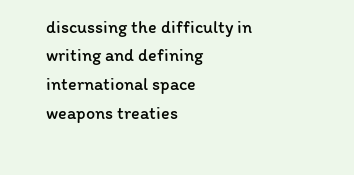discussing the difficulty in writing and defining international space weapons treaties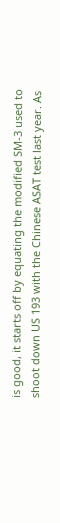is good, it starts off by equating the modified SM-3 used to shoot down US 193 with the Chinese ASAT test last year. As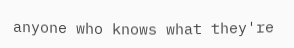anyone who knows what they're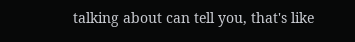talking about can tell you, that's like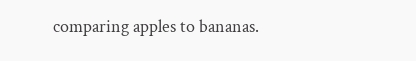comparing apples to bananas.